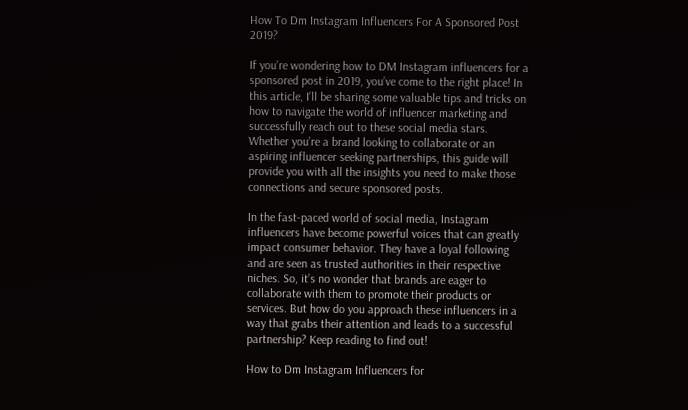How To Dm Instagram Influencers For A Sponsored Post 2019?

If you’re wondering how to DM Instagram influencers for a sponsored post in 2019, you’ve come to the right place! In this article, I’ll be sharing some valuable tips and tricks on how to navigate the world of influencer marketing and successfully reach out to these social media stars. Whether you’re a brand looking to collaborate or an aspiring influencer seeking partnerships, this guide will provide you with all the insights you need to make those connections and secure sponsored posts.

In the fast-paced world of social media, Instagram influencers have become powerful voices that can greatly impact consumer behavior. They have a loyal following and are seen as trusted authorities in their respective niches. So, it’s no wonder that brands are eager to collaborate with them to promote their products or services. But how do you approach these influencers in a way that grabs their attention and leads to a successful partnership? Keep reading to find out!

How to Dm Instagram Influencers for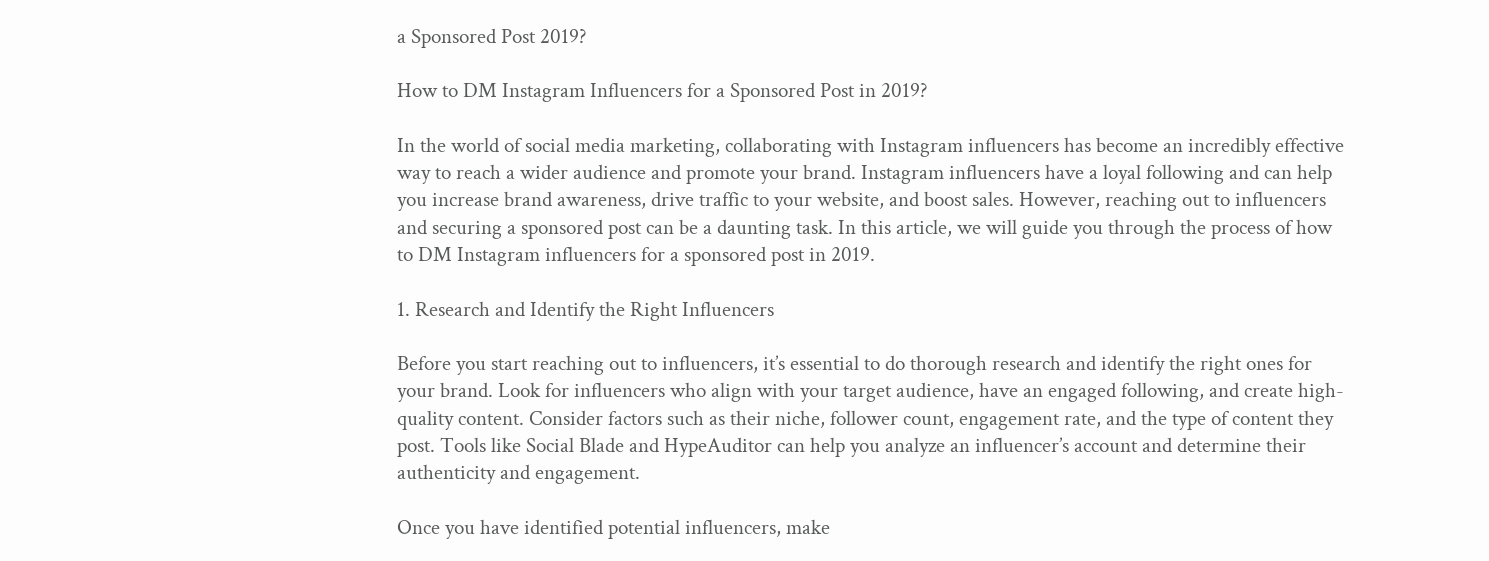a Sponsored Post 2019?

How to DM Instagram Influencers for a Sponsored Post in 2019?

In the world of social media marketing, collaborating with Instagram influencers has become an incredibly effective way to reach a wider audience and promote your brand. Instagram influencers have a loyal following and can help you increase brand awareness, drive traffic to your website, and boost sales. However, reaching out to influencers and securing a sponsored post can be a daunting task. In this article, we will guide you through the process of how to DM Instagram influencers for a sponsored post in 2019.

1. Research and Identify the Right Influencers

Before you start reaching out to influencers, it’s essential to do thorough research and identify the right ones for your brand. Look for influencers who align with your target audience, have an engaged following, and create high-quality content. Consider factors such as their niche, follower count, engagement rate, and the type of content they post. Tools like Social Blade and HypeAuditor can help you analyze an influencer’s account and determine their authenticity and engagement.

Once you have identified potential influencers, make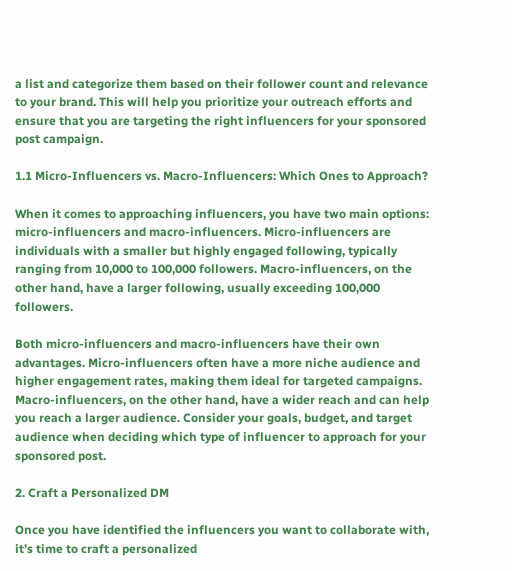a list and categorize them based on their follower count and relevance to your brand. This will help you prioritize your outreach efforts and ensure that you are targeting the right influencers for your sponsored post campaign.

1.1 Micro-Influencers vs. Macro-Influencers: Which Ones to Approach?

When it comes to approaching influencers, you have two main options: micro-influencers and macro-influencers. Micro-influencers are individuals with a smaller but highly engaged following, typically ranging from 10,000 to 100,000 followers. Macro-influencers, on the other hand, have a larger following, usually exceeding 100,000 followers.

Both micro-influencers and macro-influencers have their own advantages. Micro-influencers often have a more niche audience and higher engagement rates, making them ideal for targeted campaigns. Macro-influencers, on the other hand, have a wider reach and can help you reach a larger audience. Consider your goals, budget, and target audience when deciding which type of influencer to approach for your sponsored post.

2. Craft a Personalized DM

Once you have identified the influencers you want to collaborate with, it’s time to craft a personalized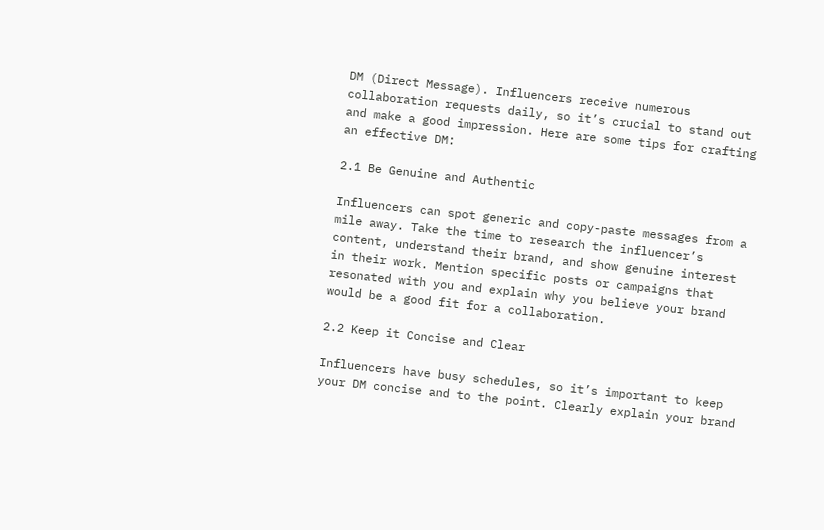DM (Direct Message). Influencers receive numerous collaboration requests daily, so it’s crucial to stand out and make a good impression. Here are some tips for crafting an effective DM:

2.1 Be Genuine and Authentic

Influencers can spot generic and copy-paste messages from a mile away. Take the time to research the influencer’s content, understand their brand, and show genuine interest in their work. Mention specific posts or campaigns that resonated with you and explain why you believe your brand would be a good fit for a collaboration.

2.2 Keep it Concise and Clear

Influencers have busy schedules, so it’s important to keep your DM concise and to the point. Clearly explain your brand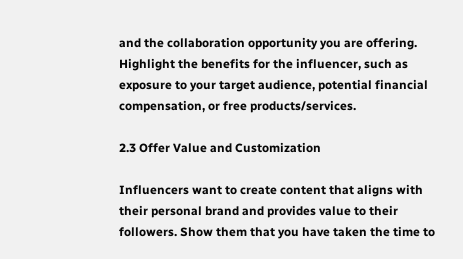and the collaboration opportunity you are offering. Highlight the benefits for the influencer, such as exposure to your target audience, potential financial compensation, or free products/services.

2.3 Offer Value and Customization

Influencers want to create content that aligns with their personal brand and provides value to their followers. Show them that you have taken the time to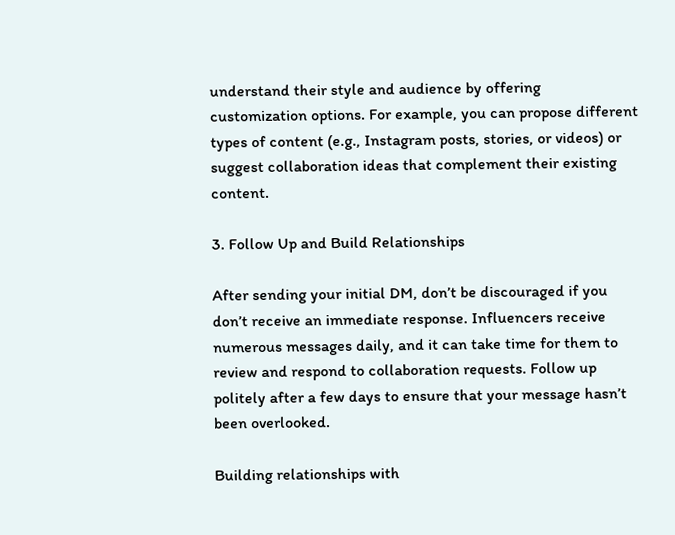understand their style and audience by offering customization options. For example, you can propose different types of content (e.g., Instagram posts, stories, or videos) or suggest collaboration ideas that complement their existing content.

3. Follow Up and Build Relationships

After sending your initial DM, don’t be discouraged if you don’t receive an immediate response. Influencers receive numerous messages daily, and it can take time for them to review and respond to collaboration requests. Follow up politely after a few days to ensure that your message hasn’t been overlooked.

Building relationships with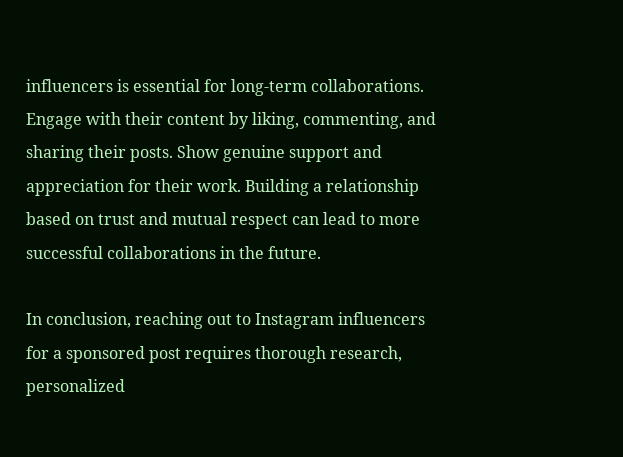influencers is essential for long-term collaborations. Engage with their content by liking, commenting, and sharing their posts. Show genuine support and appreciation for their work. Building a relationship based on trust and mutual respect can lead to more successful collaborations in the future.

In conclusion, reaching out to Instagram influencers for a sponsored post requires thorough research, personalized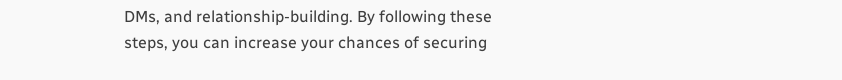DMs, and relationship-building. By following these steps, you can increase your chances of securing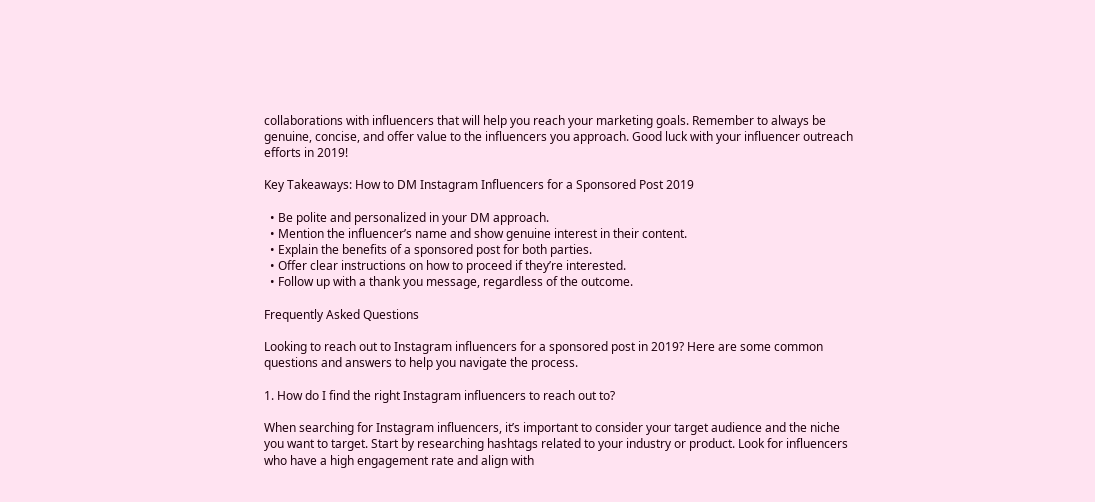collaborations with influencers that will help you reach your marketing goals. Remember to always be genuine, concise, and offer value to the influencers you approach. Good luck with your influencer outreach efforts in 2019!

Key Takeaways: How to DM Instagram Influencers for a Sponsored Post 2019

  • Be polite and personalized in your DM approach.
  • Mention the influencer’s name and show genuine interest in their content.
  • Explain the benefits of a sponsored post for both parties.
  • Offer clear instructions on how to proceed if they’re interested.
  • Follow up with a thank you message, regardless of the outcome.

Frequently Asked Questions

Looking to reach out to Instagram influencers for a sponsored post in 2019? Here are some common questions and answers to help you navigate the process.

1. How do I find the right Instagram influencers to reach out to?

When searching for Instagram influencers, it’s important to consider your target audience and the niche you want to target. Start by researching hashtags related to your industry or product. Look for influencers who have a high engagement rate and align with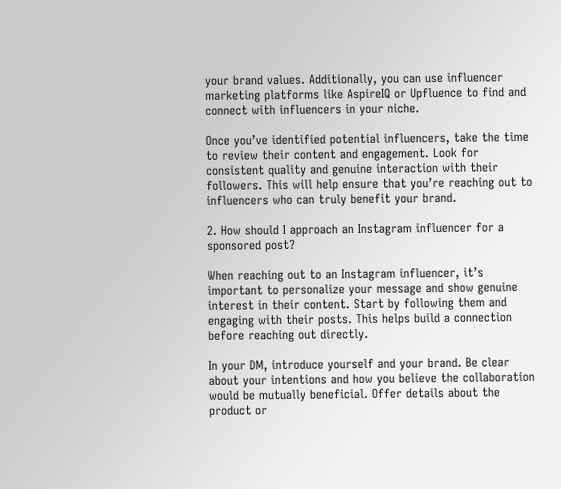your brand values. Additionally, you can use influencer marketing platforms like AspireIQ or Upfluence to find and connect with influencers in your niche.

Once you’ve identified potential influencers, take the time to review their content and engagement. Look for consistent quality and genuine interaction with their followers. This will help ensure that you’re reaching out to influencers who can truly benefit your brand.

2. How should I approach an Instagram influencer for a sponsored post?

When reaching out to an Instagram influencer, it’s important to personalize your message and show genuine interest in their content. Start by following them and engaging with their posts. This helps build a connection before reaching out directly.

In your DM, introduce yourself and your brand. Be clear about your intentions and how you believe the collaboration would be mutually beneficial. Offer details about the product or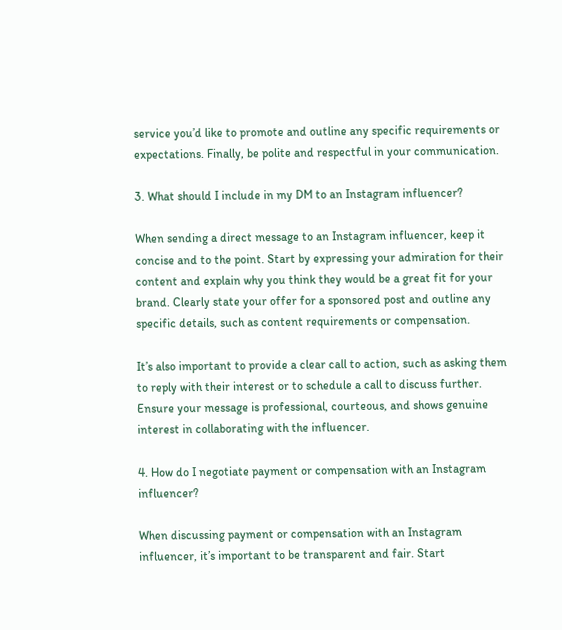service you’d like to promote and outline any specific requirements or expectations. Finally, be polite and respectful in your communication.

3. What should I include in my DM to an Instagram influencer?

When sending a direct message to an Instagram influencer, keep it concise and to the point. Start by expressing your admiration for their content and explain why you think they would be a great fit for your brand. Clearly state your offer for a sponsored post and outline any specific details, such as content requirements or compensation.

It’s also important to provide a clear call to action, such as asking them to reply with their interest or to schedule a call to discuss further. Ensure your message is professional, courteous, and shows genuine interest in collaborating with the influencer.

4. How do I negotiate payment or compensation with an Instagram influencer?

When discussing payment or compensation with an Instagram influencer, it’s important to be transparent and fair. Start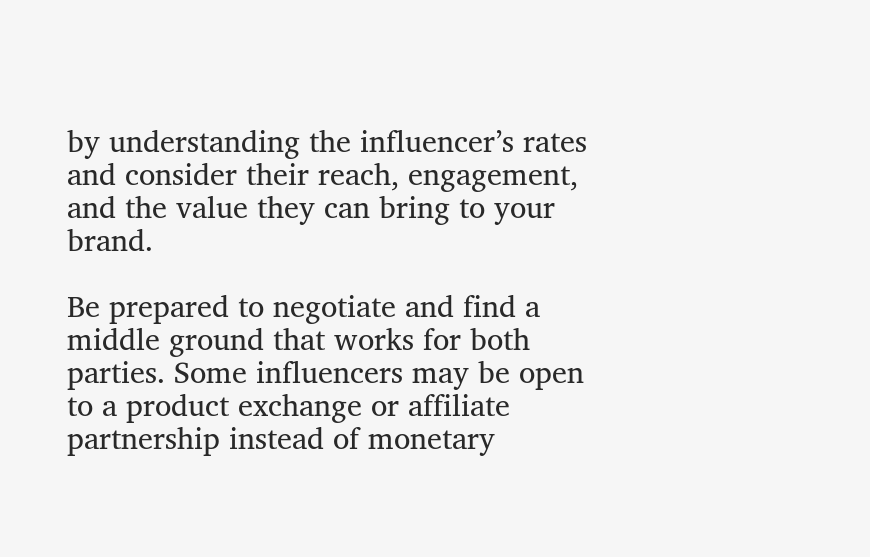by understanding the influencer’s rates and consider their reach, engagement, and the value they can bring to your brand.

Be prepared to negotiate and find a middle ground that works for both parties. Some influencers may be open to a product exchange or affiliate partnership instead of monetary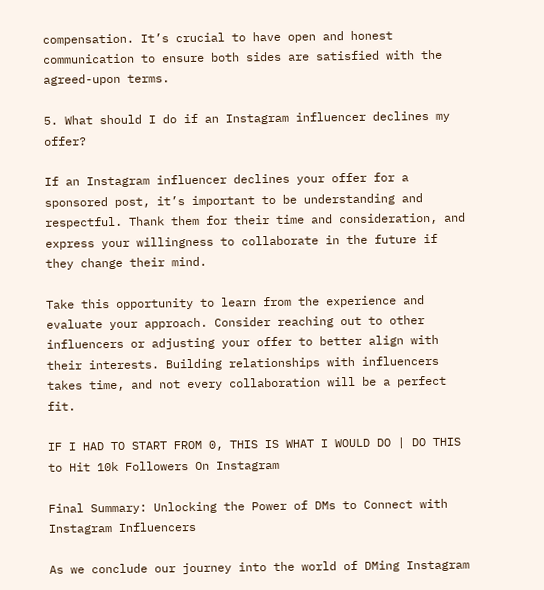compensation. It’s crucial to have open and honest communication to ensure both sides are satisfied with the agreed-upon terms.

5. What should I do if an Instagram influencer declines my offer?

If an Instagram influencer declines your offer for a sponsored post, it’s important to be understanding and respectful. Thank them for their time and consideration, and express your willingness to collaborate in the future if they change their mind.

Take this opportunity to learn from the experience and evaluate your approach. Consider reaching out to other influencers or adjusting your offer to better align with their interests. Building relationships with influencers takes time, and not every collaboration will be a perfect fit.

IF I HAD TO START FROM 0, THIS IS WHAT I WOULD DO | DO THIS to Hit 10k Followers On Instagram

Final Summary: Unlocking the Power of DMs to Connect with Instagram Influencers

As we conclude our journey into the world of DMing Instagram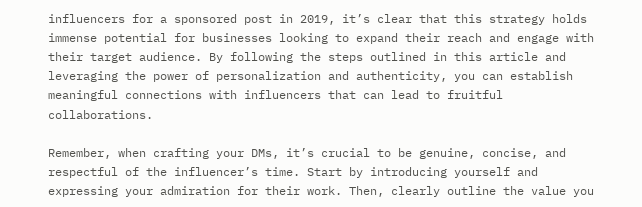influencers for a sponsored post in 2019, it’s clear that this strategy holds immense potential for businesses looking to expand their reach and engage with their target audience. By following the steps outlined in this article and leveraging the power of personalization and authenticity, you can establish meaningful connections with influencers that can lead to fruitful collaborations.

Remember, when crafting your DMs, it’s crucial to be genuine, concise, and respectful of the influencer’s time. Start by introducing yourself and expressing your admiration for their work. Then, clearly outline the value you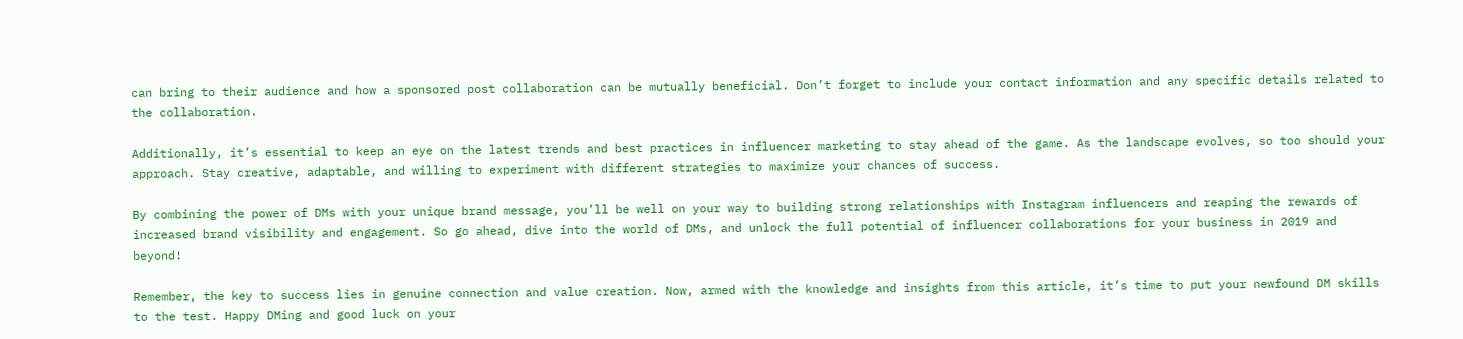can bring to their audience and how a sponsored post collaboration can be mutually beneficial. Don’t forget to include your contact information and any specific details related to the collaboration.

Additionally, it’s essential to keep an eye on the latest trends and best practices in influencer marketing to stay ahead of the game. As the landscape evolves, so too should your approach. Stay creative, adaptable, and willing to experiment with different strategies to maximize your chances of success.

By combining the power of DMs with your unique brand message, you’ll be well on your way to building strong relationships with Instagram influencers and reaping the rewards of increased brand visibility and engagement. So go ahead, dive into the world of DMs, and unlock the full potential of influencer collaborations for your business in 2019 and beyond!

Remember, the key to success lies in genuine connection and value creation. Now, armed with the knowledge and insights from this article, it’s time to put your newfound DM skills to the test. Happy DMing and good luck on your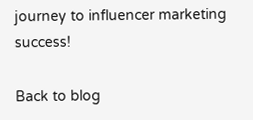journey to influencer marketing success!

Back to blog